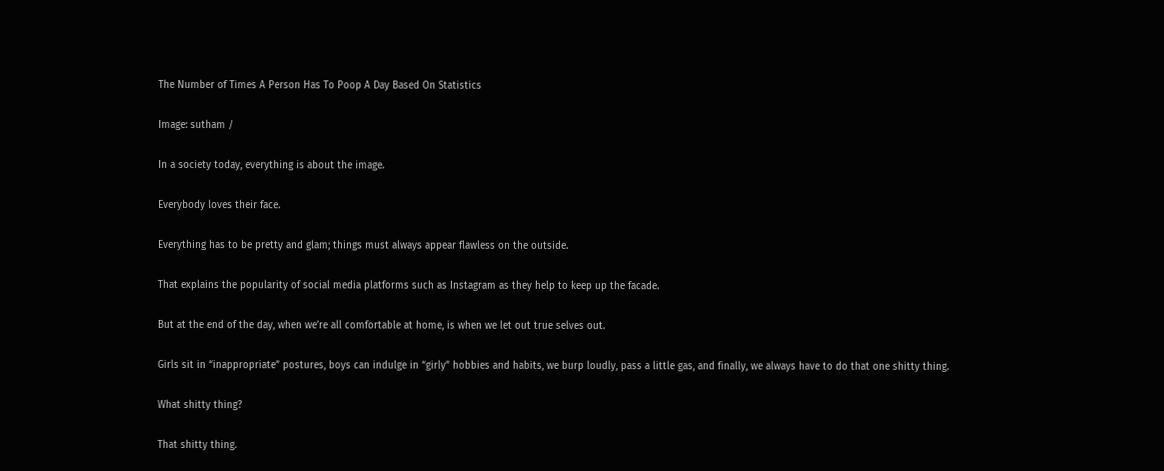The Number of Times A Person Has To Poop A Day Based On Statistics

Image: sutham /

In a society today, everything is about the image.

Everybody loves their face.

Everything has to be pretty and glam; things must always appear flawless on the outside.

That explains the popularity of social media platforms such as Instagram as they help to keep up the facade.

But at the end of the day, when we’re all comfortable at home, is when we let out true selves out.

Girls sit in “inappropriate” postures, boys can indulge in “girly” hobbies and habits, we burp loudly, pass a little gas, and finally, we always have to do that one shitty thing.

What shitty thing?

That shitty thing.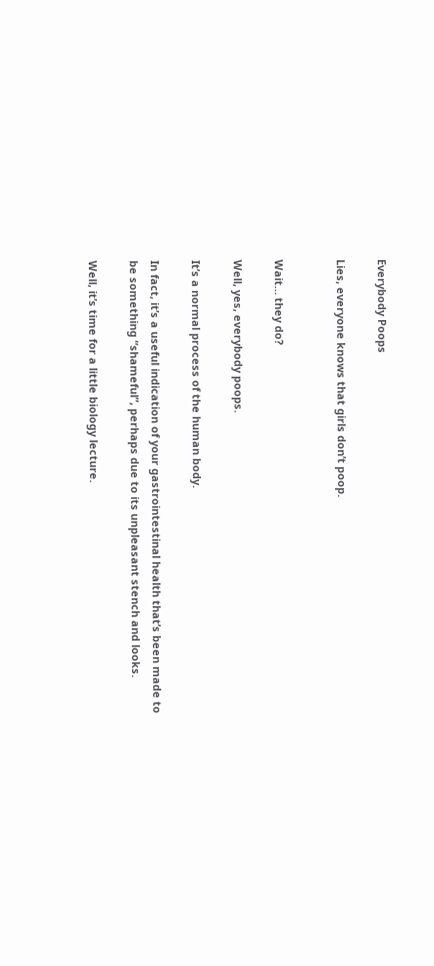Everybody Poops

Lies, everyone knows that girls don’t poop.


Wait… they do?

Well, yes, everybody poops.

It’s a normal process of the human body.

In fact, it’s a useful indication of your gastrointestinal health that’s been made to be something “shameful”, perhaps due to its unpleasant stench and looks.

Well, it’s time for a little biology lecture.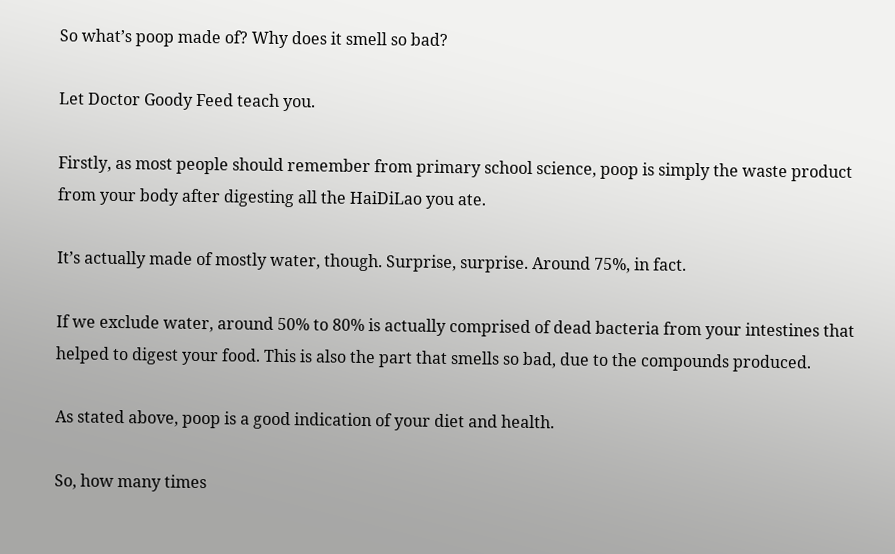So what’s poop made of? Why does it smell so bad?

Let Doctor Goody Feed teach you.

Firstly, as most people should remember from primary school science, poop is simply the waste product from your body after digesting all the HaiDiLao you ate.

It’s actually made of mostly water, though. Surprise, surprise. Around 75%, in fact.

If we exclude water, around 50% to 80% is actually comprised of dead bacteria from your intestines that helped to digest your food. This is also the part that smells so bad, due to the compounds produced.

As stated above, poop is a good indication of your diet and health.

So, how many times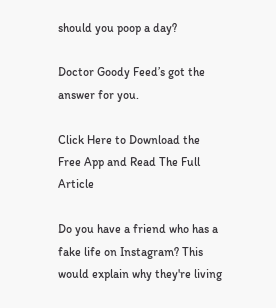should you poop a day?

Doctor Goody Feed’s got the answer for you.

Click Here to Download the Free App and Read The Full Article

Do you have a friend who has a fake life on Instagram? This would explain why they're living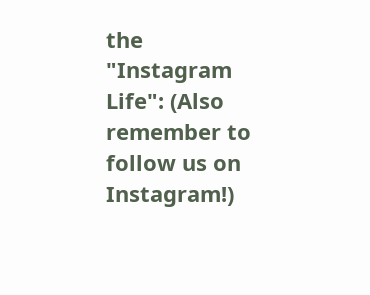the "Instagram Life": (Also remember to follow us on Instagram!)